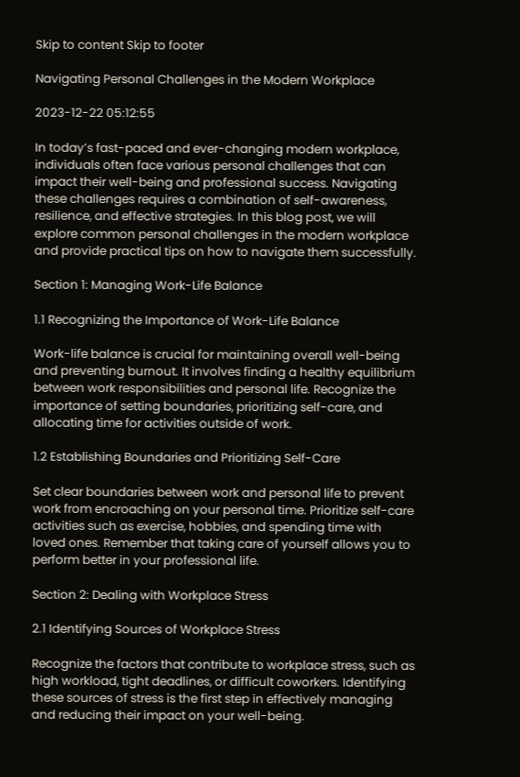Skip to content Skip to footer

Navigating Personal Challenges in the Modern Workplace

2023-12-22 05:12:55

In today’s fast-paced and ever-changing modern workplace, individuals often face various personal challenges that can impact their well-being and professional success. Navigating these challenges requires a combination of self-awareness, resilience, and effective strategies. In this blog post, we will explore common personal challenges in the modern workplace and provide practical tips on how to navigate them successfully.

Section 1: Managing Work-Life Balance

1.1 Recognizing the Importance of Work-Life Balance

Work-life balance is crucial for maintaining overall well-being and preventing burnout. It involves finding a healthy equilibrium between work responsibilities and personal life. Recognize the importance of setting boundaries, prioritizing self-care, and allocating time for activities outside of work.

1.2 Establishing Boundaries and Prioritizing Self-Care

Set clear boundaries between work and personal life to prevent work from encroaching on your personal time. Prioritize self-care activities such as exercise, hobbies, and spending time with loved ones. Remember that taking care of yourself allows you to perform better in your professional life.

Section 2: Dealing with Workplace Stress

2.1 Identifying Sources of Workplace Stress

Recognize the factors that contribute to workplace stress, such as high workload, tight deadlines, or difficult coworkers. Identifying these sources of stress is the first step in effectively managing and reducing their impact on your well-being.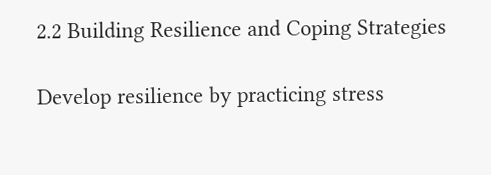2.2 Building Resilience and Coping Strategies

Develop resilience by practicing stress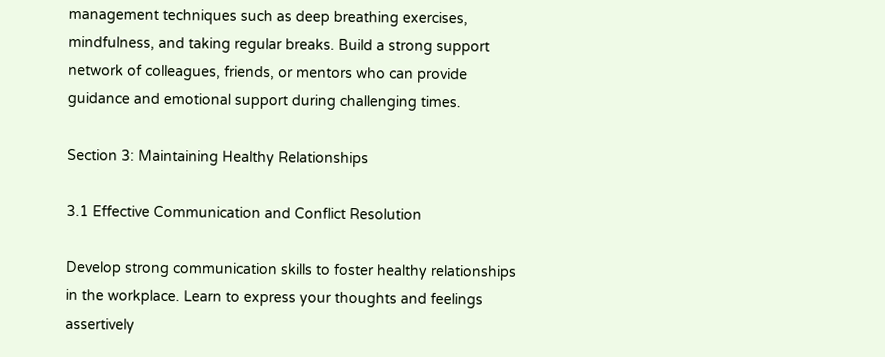management techniques such as deep breathing exercises, mindfulness, and taking regular breaks. Build a strong support network of colleagues, friends, or mentors who can provide guidance and emotional support during challenging times.

Section 3: Maintaining Healthy Relationships

3.1 Effective Communication and Conflict Resolution

Develop strong communication skills to foster healthy relationships in the workplace. Learn to express your thoughts and feelings assertively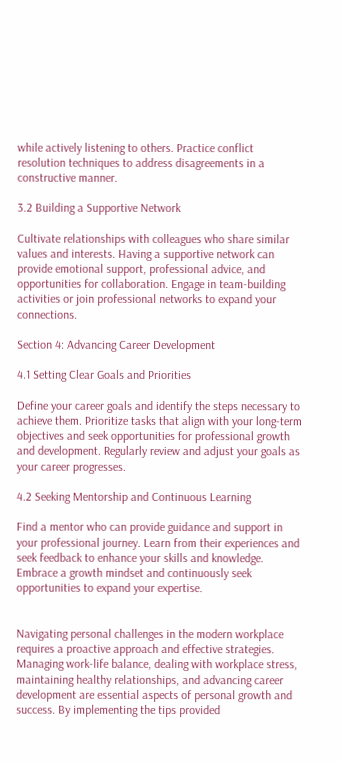while actively listening to others. Practice conflict resolution techniques to address disagreements in a constructive manner.

3.2 Building a Supportive Network

Cultivate relationships with colleagues who share similar values and interests. Having a supportive network can provide emotional support, professional advice, and opportunities for collaboration. Engage in team-building activities or join professional networks to expand your connections.

Section 4: Advancing Career Development

4.1 Setting Clear Goals and Priorities

Define your career goals and identify the steps necessary to achieve them. Prioritize tasks that align with your long-term objectives and seek opportunities for professional growth and development. Regularly review and adjust your goals as your career progresses.

4.2 Seeking Mentorship and Continuous Learning

Find a mentor who can provide guidance and support in your professional journey. Learn from their experiences and seek feedback to enhance your skills and knowledge. Embrace a growth mindset and continuously seek opportunities to expand your expertise.


Navigating personal challenges in the modern workplace requires a proactive approach and effective strategies. Managing work-life balance, dealing with workplace stress, maintaining healthy relationships, and advancing career development are essential aspects of personal growth and success. By implementing the tips provided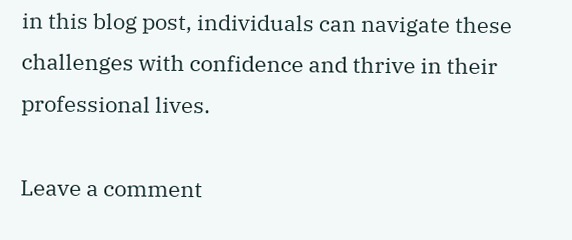in this blog post, individuals can navigate these challenges with confidence and thrive in their professional lives.

Leave a comment